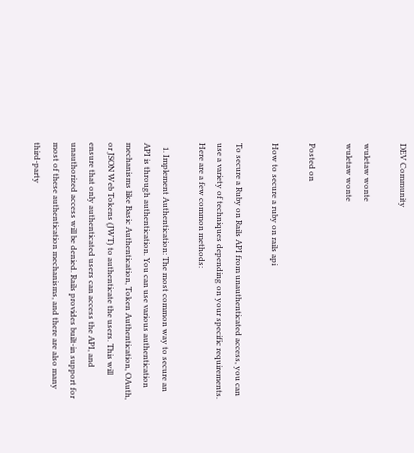DEV Community

wuletaw wonte
wuletaw wonte

Posted on

How to secure a ruby on rails api

To secure a Ruby on Rails API from unauthenticated access, you can use a variety of techniques depending on your specific requirements. Here are a few common methods:

  1. Implement Authentication: The most common way to secure an API is through authentication. You can use various authentication mechanisms like Basic Authentication, Token Authentication, OAuth, or JSON Web Tokens (JWT) to authenticate the users. This will ensure that only authenticated users can access the API, and unauthorized access will be denied. Rails provides built-in support for most of these authentication mechanisms, and there are also many third-party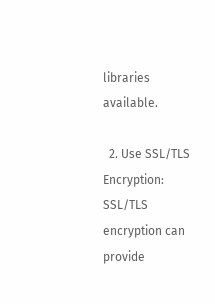libraries available.

  2. Use SSL/TLS Encryption: SSL/TLS encryption can provide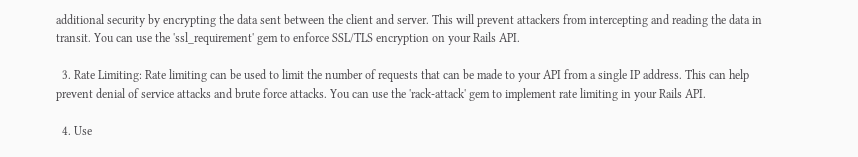additional security by encrypting the data sent between the client and server. This will prevent attackers from intercepting and reading the data in transit. You can use the 'ssl_requirement' gem to enforce SSL/TLS encryption on your Rails API.

  3. Rate Limiting: Rate limiting can be used to limit the number of requests that can be made to your API from a single IP address. This can help prevent denial of service attacks and brute force attacks. You can use the 'rack-attack' gem to implement rate limiting in your Rails API.

  4. Use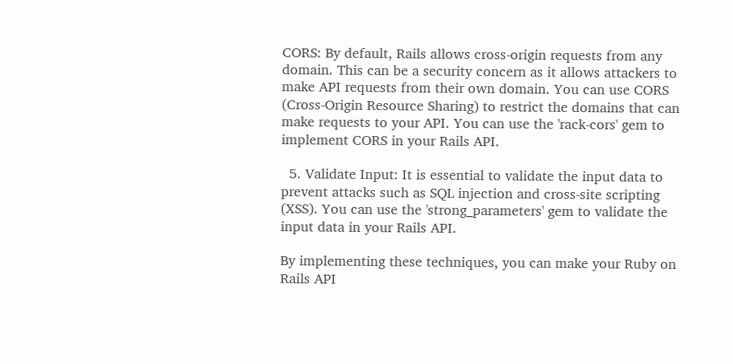CORS: By default, Rails allows cross-origin requests from any domain. This can be a security concern as it allows attackers to make API requests from their own domain. You can use CORS (Cross-Origin Resource Sharing) to restrict the domains that can make requests to your API. You can use the 'rack-cors' gem to implement CORS in your Rails API.

  5. Validate Input: It is essential to validate the input data to prevent attacks such as SQL injection and cross-site scripting (XSS). You can use the 'strong_parameters' gem to validate the input data in your Rails API.

By implementing these techniques, you can make your Ruby on Rails API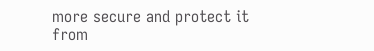more secure and protect it from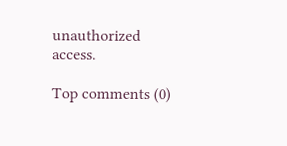unauthorized access.

Top comments (0)